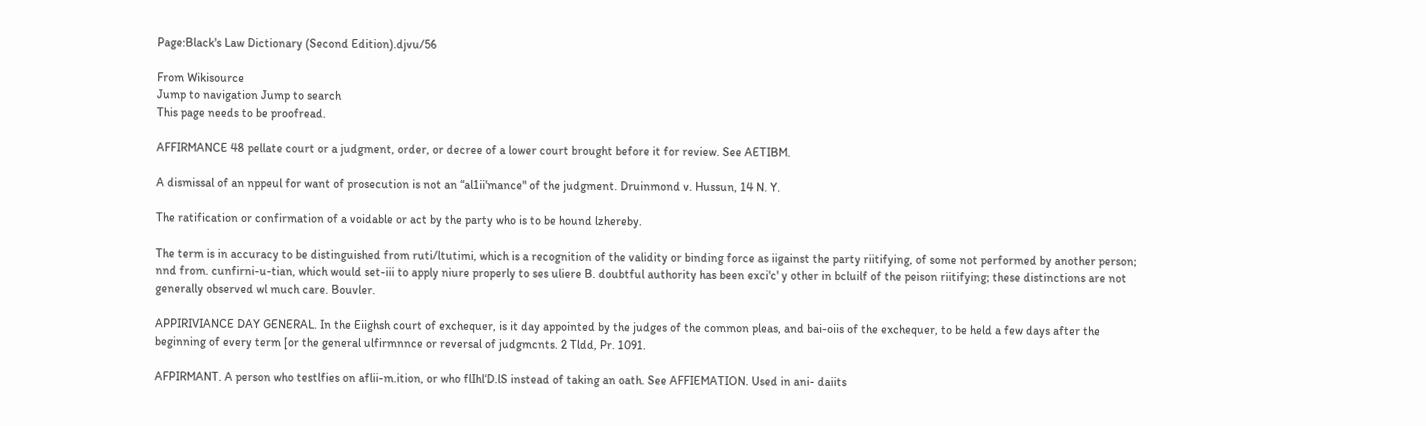Page:Black's Law Dictionary (Second Edition).djvu/56

From Wikisource
Jump to navigation Jump to search
This page needs to be proofread.

AFFIRMANCE 48 pellate court or a judgment, order, or decree of a lower court brought before it for review. See AETIBM.

A dismissal of an nppeul for want of prosecution is not an “al1ii'mance" of the judgment. Druinmond v. Hussun, 14 N. Y.

The ratification or confirmation of a voidable or act by the party who is to be hound lzhereby.

The term is in accuracy to be distinguished from ruti/ltutimi, which is a recognition of the validity or binding force as iigainst the party riitifying, of some not performed by another person; nnd from. cunfirni-u-tian, which would set-iii to apply niure properly to ses uliere B. doubtful authority has been exci'c' y other in bcluilf of the peison riitifying; these distinctions are not generally observed wl much care. Bouvler.

APPIRIVIANCE DAY GENERAL. In the Eiighsh court of exchequer, is it day appointed by the judges of the common pleas, and bai-oiis of the exchequer, to be held a few days after the beginning of every term [or the general ulfirmnnce or reversal of judgmcnts. 2 Tldd, Pr. 1091.

AFPIRMANT. A person who testlfies on aflii-m.ition, or who flIhl‘D.lS instead of taking an oath. See AFFIEMATION. Used in ani- daiits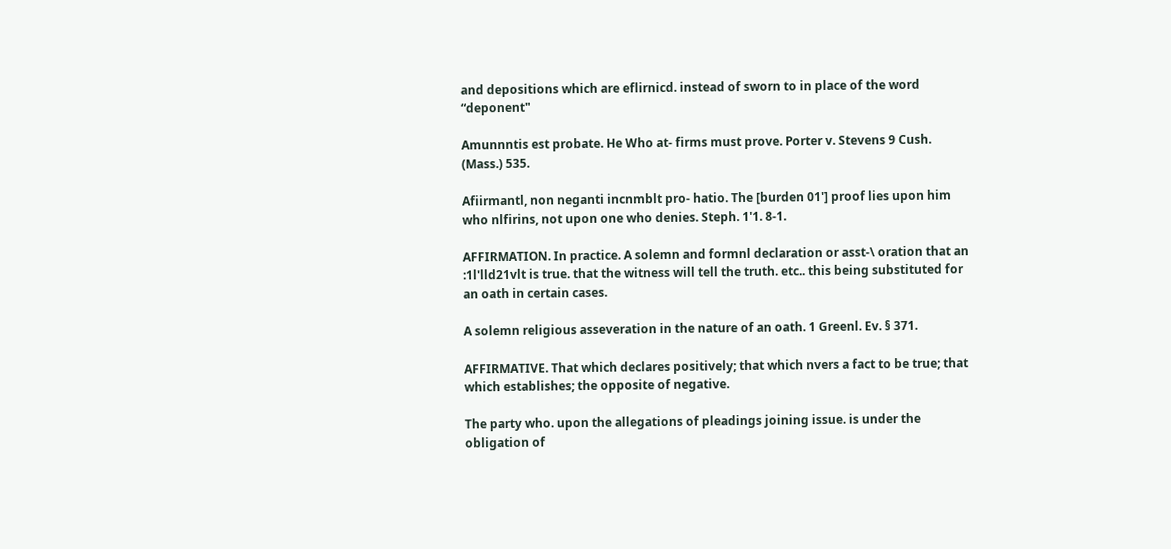and depositions which are eflirnicd. instead of sworn to in place of the word “deponent"

Amunnntis est probate. He Who at- firms must prove. Porter v. Stevens 9 Cush. (Mass.) 535.

Afiirmantl, non neganti incnmblt pro- hatio. The [burden 01'] proof lies upon him who nlfirins, not upon one who denies. Steph. 1'1. 8-1.

AFFIRMATION. In practice. A solemn and formnl declaration or asst-\ oration that an :1l'lld21vlt is true. that the witness will tell the truth. etc.. this being substituted for an oath in certain cases.

A solemn religious asseveration in the nature of an oath. 1 Greenl. Ev. § 371.

AFFIRMATIVE. That which declares positively; that which nvers a fact to be true; that which establishes; the opposite of negative.

The party who. upon the allegations of pleadings joining issue. is under the obligation of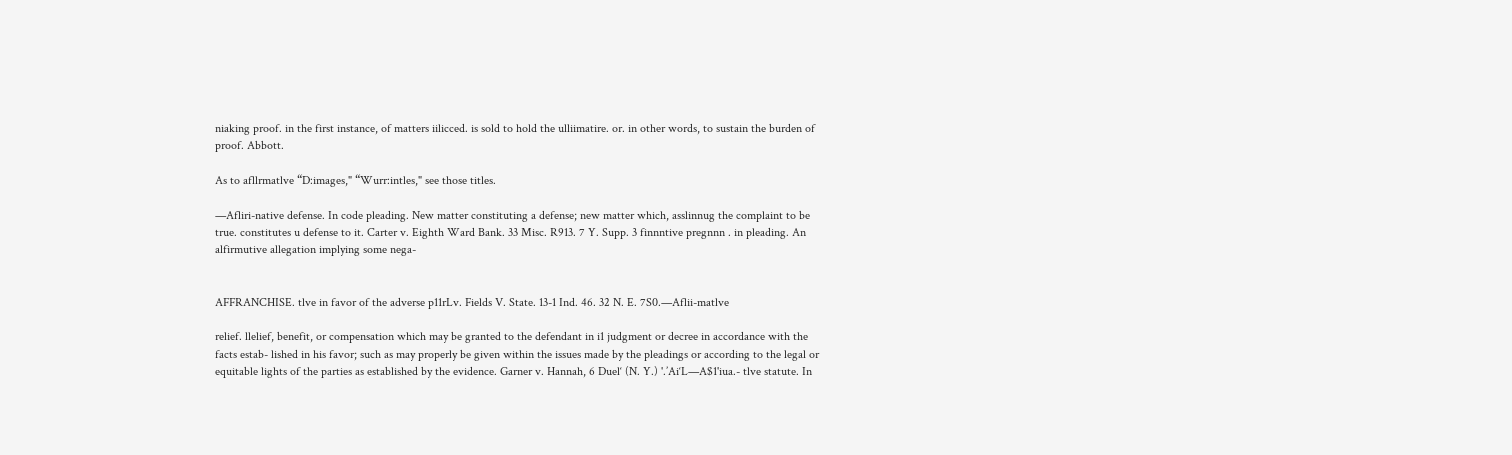niaking proof. in the first instance, of matters iilicced. is sold to hold the ulliimatire. or. in other words, to sustain the burden of proof. Abbott.

As to afllrmatlve “D:images," “Wurr:intles," see those titles.

—Afliri-native defense. In code pleading. New matter constituting a defense; new matter which, asslinnug the complaint to be true. constitutes u defense to it. Carter v. Eighth Ward Bank. 33 Misc. R913. 7 Y. Supp. 3 finnntive pregnnn . in pleading. An alfirmutive allegation implying some nega-


AFFRANCHISE. tlve in favor of the adverse p11rLv. Fields V. State. 13-1 Ind. 46. 32 N. E. 7S0.—Aflii-matlve

relief. llelief, benefit, or compensation which may be granted to the defendant in i1 judgment or decree in accordance with the facts estab- lished in his favor; such as may properly be given within the issues made by the pleadings or according to the legal or equitable lights of the parties as established by the evidence. Garner v. Hannah, 6 Duel‘ (N. Y.) '.’Ai‘L—A$1'iua.- tlve statute. In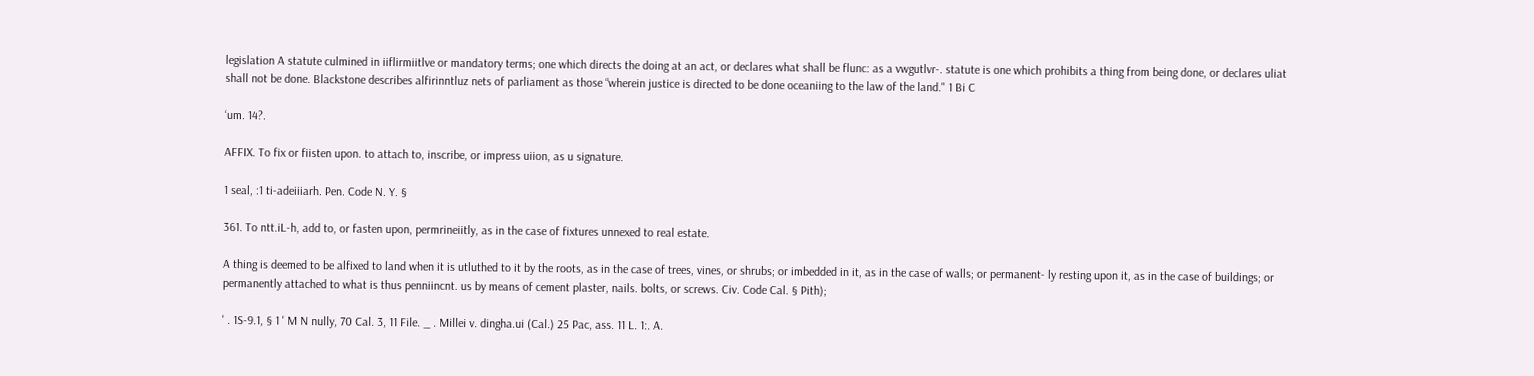legislation A statute culmined in iiflirmiitlve or mandatory terms; one which directs the doing at an act, or declares what shall be flunc: as a vwgutlvr-. statute is one which prohibits a thing from being done, or declares uliat shall not be done. Blackstone describes alfirinntluz nets of parliament as those “wherein justice is directed to be done oceaniing to the law of the land." 1 Bi C

‘um. 14?.

AFFIX. To fix or fiisten upon. to attach to, inscribe, or impress uiion, as u signature.

1 seal, :1 ti-adeiiiarh. Pen. Code N. Y. §

361. To ntt.iL-h, add to, or fasten upon, permrineiitly, as in the case of fixtures unnexed to real estate.

A thing is deemed to be alfixed to land when it is utluthed to it by the roots, as in the case of trees, vines, or shrubs; or imbedded in it, as in the case of walls; or permanent- ly resting upon it, as in the case of buildings; or permanently attached to what is thus penniincnt. us by means of cement plaster, nails. bolts, or screws. Civ. Code Cal. § Pith);

' . 1S-9.1, § 1 ' M N nully, 70 Cal. 3, 11 File. _ . Millei v. dingha.ui (Cal.) 25 Pac, ass. 11 L. 1:. A.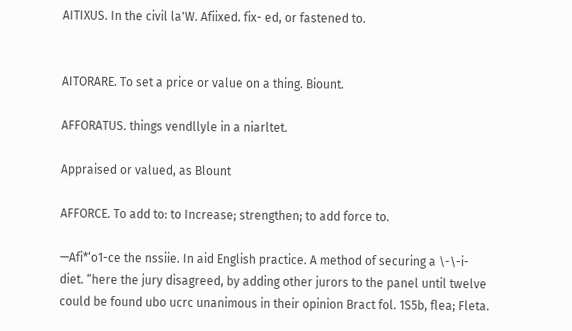AITIXUS. In the civil la'W. Afiixed. fix- ed, or fastened to.


AITORARE. To set a price or value on a thing. Biount.

AFFORATUS. things vendllyle in a niarltet.

Appraised or valued, as Blount

AFFORCE. To add to: to Increase; strengthen; to add force to.

—Afi*‘o1-ce the nssiie. In aid English practice. A method of securing a \-\-i-diet. “here the jury disagreed, by adding other jurors to the panel until twelve could be found ubo ucrc unanimous in their opinion Bract fol. 1S5b, flea; Fleta.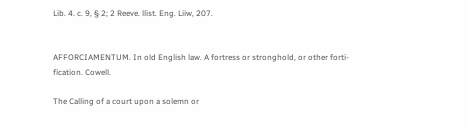Lib. 4. c. 9, § 2; 2 Reeve. llist. Eng. Liiw, 207.


AFFORCIAMENTUM. In old English law. A fortress or stronghold, or other forti- fication. Cowell.

The Calling of a court upon a solemn or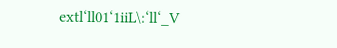extl‘ll01‘1iiL\:‘ll‘_V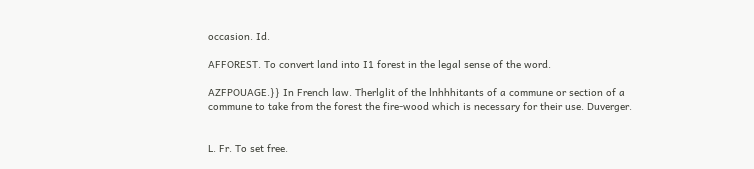occasion. Id.

AFFOREST. To convert land into I1 forest in the legal sense of the word.

AZFPOUAGE.}} In French law. Therlglit of the lnhhhitants of a commune or section of a commune to take from the forest the fire-wood which is necessary for their use. Duverger.


L. Fr. To set free.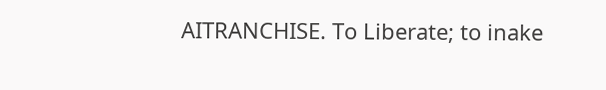AITRANCHISE. To Liberate; to inake